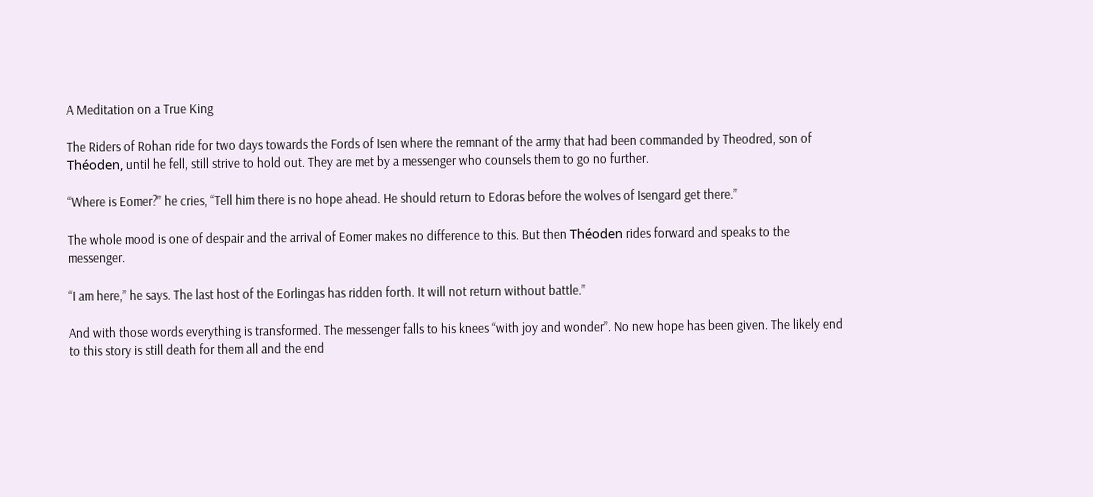A Meditation on a True King

The Riders of Rohan ride for two days towards the Fords of Isen where the remnant of the army that had been commanded by Theodred, son of Théoden, until he fell, still strive to hold out. They are met by a messenger who counsels them to go no further.

“Where is Eomer?” he cries, “Tell him there is no hope ahead. He should return to Edoras before the wolves of Isengard get there.”

The whole mood is one of despair and the arrival of Eomer makes no difference to this. But then Théoden rides forward and speaks to the messenger.

“I am here,” he says. The last host of the Eorlingas has ridden forth. It will not return without battle.”

And with those words everything is transformed. The messenger falls to his knees “with joy and wonder”. No new hope has been given. The likely end to this story is still death for them all and the end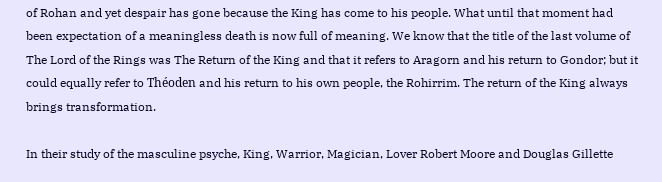of Rohan and yet despair has gone because the King has come to his people. What until that moment had been expectation of a meaningless death is now full of meaning. We know that the title of the last volume of The Lord of the Rings was The Return of the King and that it refers to Aragorn and his return to Gondor; but it could equally refer to Théoden and his return to his own people, the Rohirrim. The return of the King always brings transformation.

In their study of the masculine psyche, King, Warrior, Magician, Lover Robert Moore and Douglas Gillette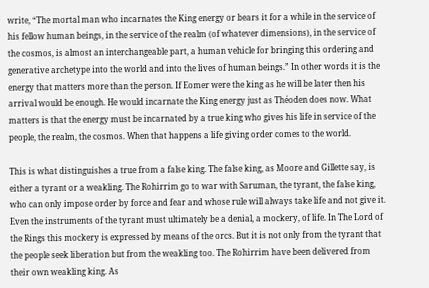write, “The mortal man who incarnates the King energy or bears it for a while in the service of his fellow human beings, in the service of the realm (of whatever dimensions), in the service of the cosmos, is almost an interchangeable part, a human vehicle for bringing this ordering and generative archetype into the world and into the lives of human beings.” In other words it is the energy that matters more than the person. If Eomer were the king as he will be later then his arrival would be enough. He would incarnate the King energy just as Théoden does now. What matters is that the energy must be incarnated by a true king who gives his life in service of the people, the realm, the cosmos. When that happens a life giving order comes to the world.

This is what distinguishes a true from a false king. The false king, as Moore and Gillette say, is either a tyrant or a weakling. The Rohirrim go to war with Saruman, the tyrant, the false king, who can only impose order by force and fear and whose rule will always take life and not give it. Even the instruments of the tyrant must ultimately be a denial, a mockery, of life. In The Lord of the Rings this mockery is expressed by means of the orcs. But it is not only from the tyrant that the people seek liberation but from the weakling too. The Rohirrim have been delivered from their own weakling king. As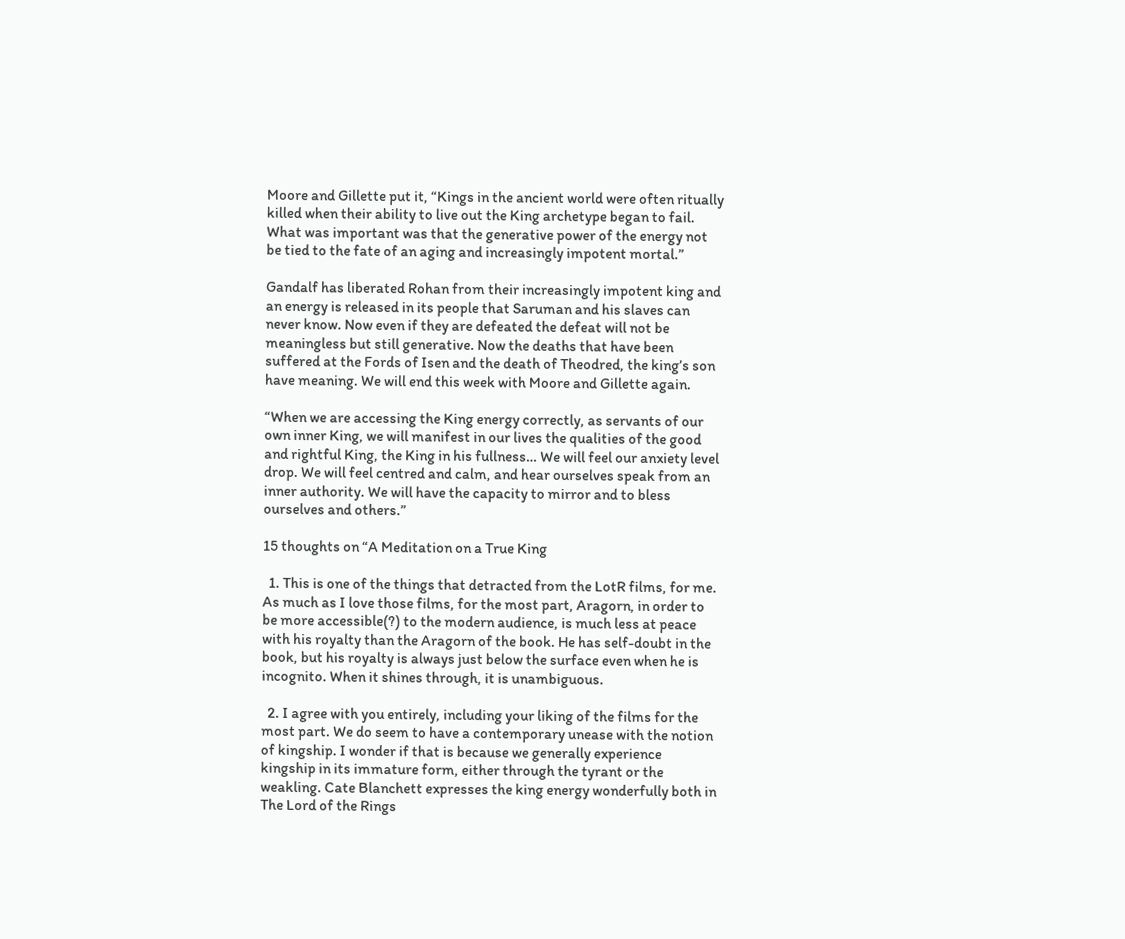Moore and Gillette put it, “Kings in the ancient world were often ritually killed when their ability to live out the King archetype began to fail. What was important was that the generative power of the energy not be tied to the fate of an aging and increasingly impotent mortal.”

Gandalf has liberated Rohan from their increasingly impotent king and an energy is released in its people that Saruman and his slaves can never know. Now even if they are defeated the defeat will not be meaningless but still generative. Now the deaths that have been suffered at the Fords of Isen and the death of Theodred, the king’s son have meaning. We will end this week with Moore and Gillette again.

“When we are accessing the King energy correctly, as servants of our own inner King, we will manifest in our lives the qualities of the good and rightful King, the King in his fullness… We will feel our anxiety level drop. We will feel centred and calm, and hear ourselves speak from an inner authority. We will have the capacity to mirror and to bless ourselves and others.”

15 thoughts on “A Meditation on a True King

  1. This is one of the things that detracted from the LotR films, for me. As much as I love those films, for the most part, Aragorn, in order to be more accessible(?) to the modern audience, is much less at peace with his royalty than the Aragorn of the book. He has self-doubt in the book, but his royalty is always just below the surface even when he is incognito. When it shines through, it is unambiguous.

  2. I agree with you entirely, including your liking of the films for the most part. We do seem to have a contemporary unease with the notion of kingship. I wonder if that is because we generally experience kingship in its immature form, either through the tyrant or the weakling. Cate Blanchett expresses the king energy wonderfully both in The Lord of the Rings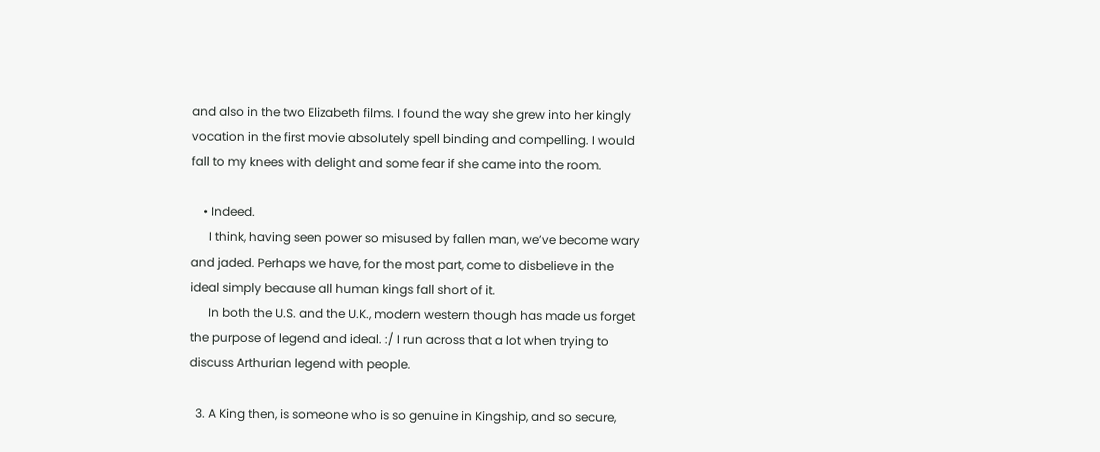and also in the two Elizabeth films. I found the way she grew into her kingly vocation in the first movie absolutely spell binding and compelling. I would fall to my knees with delight and some fear if she came into the room.

    • Indeed.
      I think, having seen power so misused by fallen man, we’ve become wary and jaded. Perhaps we have, for the most part, come to disbelieve in the ideal simply because all human kings fall short of it.
      In both the U.S. and the U.K., modern western though has made us forget the purpose of legend and ideal. :/ I run across that a lot when trying to discuss Arthurian legend with people.

  3. A King then, is someone who is so genuine in Kingship, and so secure,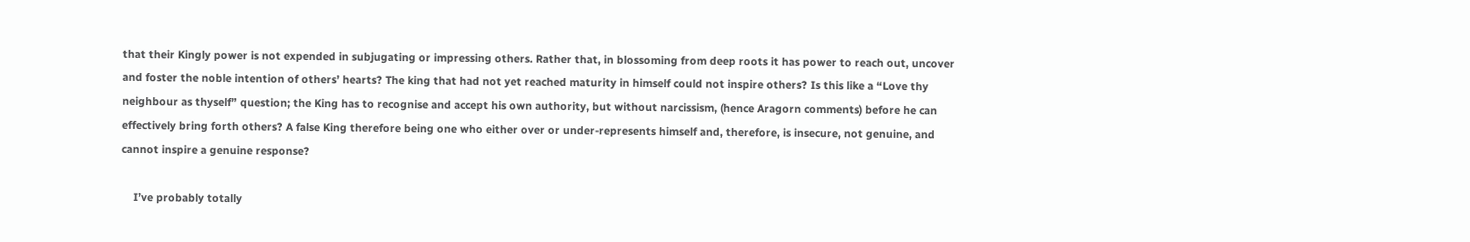that their Kingly power is not expended in subjugating or impressing others. Rather that, in blossoming from deep roots it has power to reach out, uncover and foster the noble intention of others’ hearts? The king that had not yet reached maturity in himself could not inspire others? Is this like a “Love thy neighbour as thyself” question; the King has to recognise and accept his own authority, but without narcissism, (hence Aragorn comments) before he can effectively bring forth others? A false King therefore being one who either over or under-represents himself and, therefore, is insecure, not genuine, and cannot inspire a genuine response?

    I’ve probably totally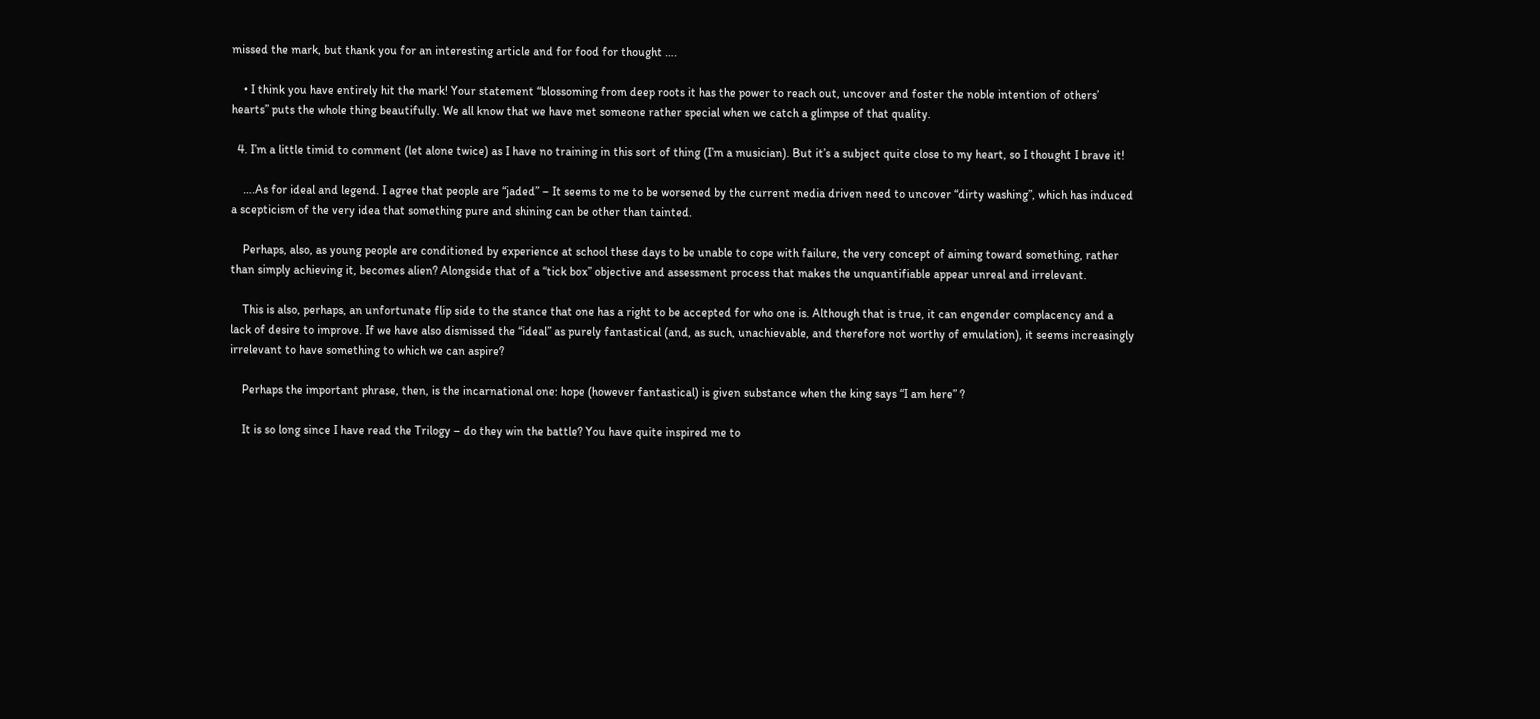missed the mark, but thank you for an interesting article and for food for thought ….

    • I think you have entirely hit the mark! Your statement “blossoming from deep roots it has the power to reach out, uncover and foster the noble intention of others’ hearts” puts the whole thing beautifully. We all know that we have met someone rather special when we catch a glimpse of that quality.

  4. I’m a little timid to comment (let alone twice) as I have no training in this sort of thing (I’m a musician). But it’s a subject quite close to my heart, so I thought I brave it!

    ….As for ideal and legend. I agree that people are “jaded” – It seems to me to be worsened by the current media driven need to uncover “dirty washing”, which has induced a scepticism of the very idea that something pure and shining can be other than tainted.

    Perhaps, also, as young people are conditioned by experience at school these days to be unable to cope with failure, the very concept of aiming toward something, rather than simply achieving it, becomes alien? Alongside that of a “tick box” objective and assessment process that makes the unquantifiable appear unreal and irrelevant.

    This is also, perhaps, an unfortunate flip side to the stance that one has a right to be accepted for who one is. Although that is true, it can engender complacency and a lack of desire to improve. If we have also dismissed the “ideal” as purely fantastical (and, as such, unachievable, and therefore not worthy of emulation), it seems increasingly irrelevant to have something to which we can aspire?

    Perhaps the important phrase, then, is the incarnational one: hope (however fantastical) is given substance when the king says “I am here” ?

    It is so long since I have read the Trilogy – do they win the battle? You have quite inspired me to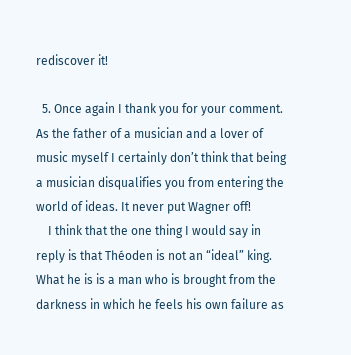rediscover it!

  5. Once again I thank you for your comment. As the father of a musician and a lover of music myself I certainly don’t think that being a musician disqualifies you from entering the world of ideas. It never put Wagner off!
    I think that the one thing I would say in reply is that Théoden is not an “ideal” king. What he is is a man who is brought from the darkness in which he feels his own failure as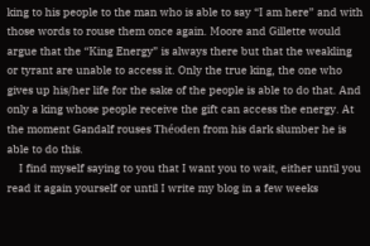king to his people to the man who is able to say “I am here” and with those words to rouse them once again. Moore and Gillette would argue that the “King Energy” is always there but that the weakling or tyrant are unable to access it. Only the true king, the one who gives up his/her life for the sake of the people is able to do that. And only a king whose people receive the gift can access the energy. At the moment Gandalf rouses Théoden from his dark slumber he is able to do this.
    I find myself saying to you that I want you to wait, either until you read it again yourself or until I write my blog in a few weeks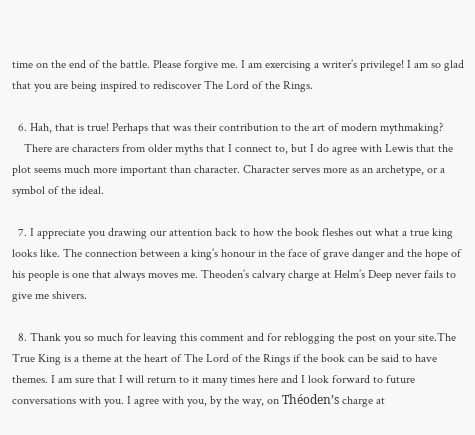time on the end of the battle. Please forgive me. I am exercising a writer’s privilege! I am so glad that you are being inspired to rediscover The Lord of the Rings.

  6. Hah, that is true! Perhaps that was their contribution to the art of modern mythmaking?
    There are characters from older myths that I connect to, but I do agree with Lewis that the plot seems much more important than character. Character serves more as an archetype, or a symbol of the ideal.

  7. I appreciate you drawing our attention back to how the book fleshes out what a true king looks like. The connection between a king’s honour in the face of grave danger and the hope of his people is one that always moves me. Theoden’s calvary charge at Helm’s Deep never fails to give me shivers.

  8. Thank you so much for leaving this comment and for reblogging the post on your site.The True King is a theme at the heart of The Lord of the Rings if the book can be said to have themes. I am sure that I will return to it many times here and I look forward to future conversations with you. I agree with you, by the way, on Théoden’s charge at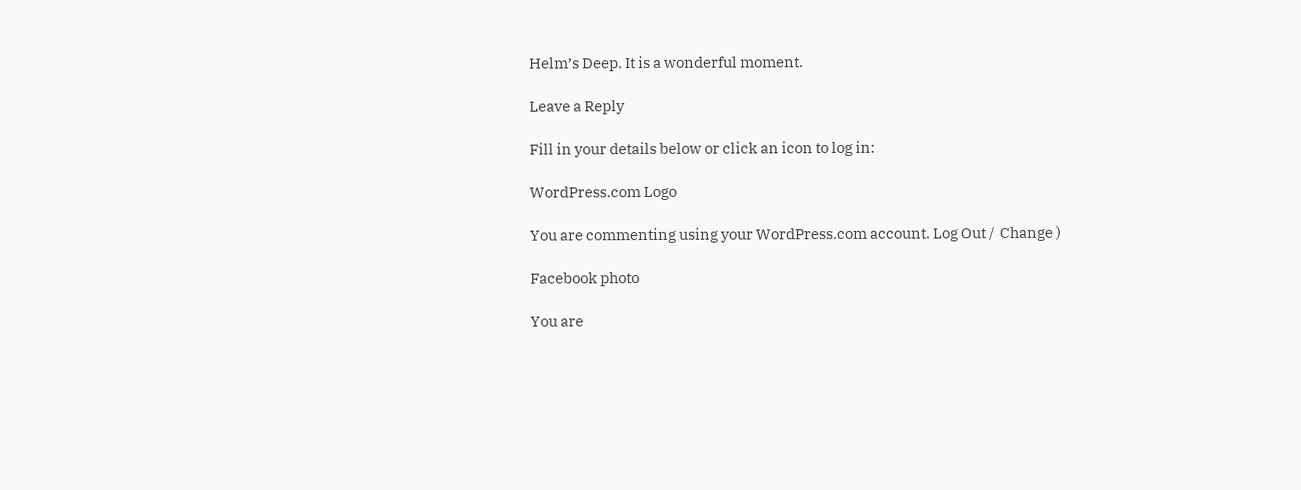Helm’s Deep. It is a wonderful moment.

Leave a Reply

Fill in your details below or click an icon to log in:

WordPress.com Logo

You are commenting using your WordPress.com account. Log Out /  Change )

Facebook photo

You are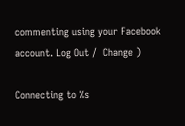commenting using your Facebook account. Log Out /  Change )

Connecting to %s